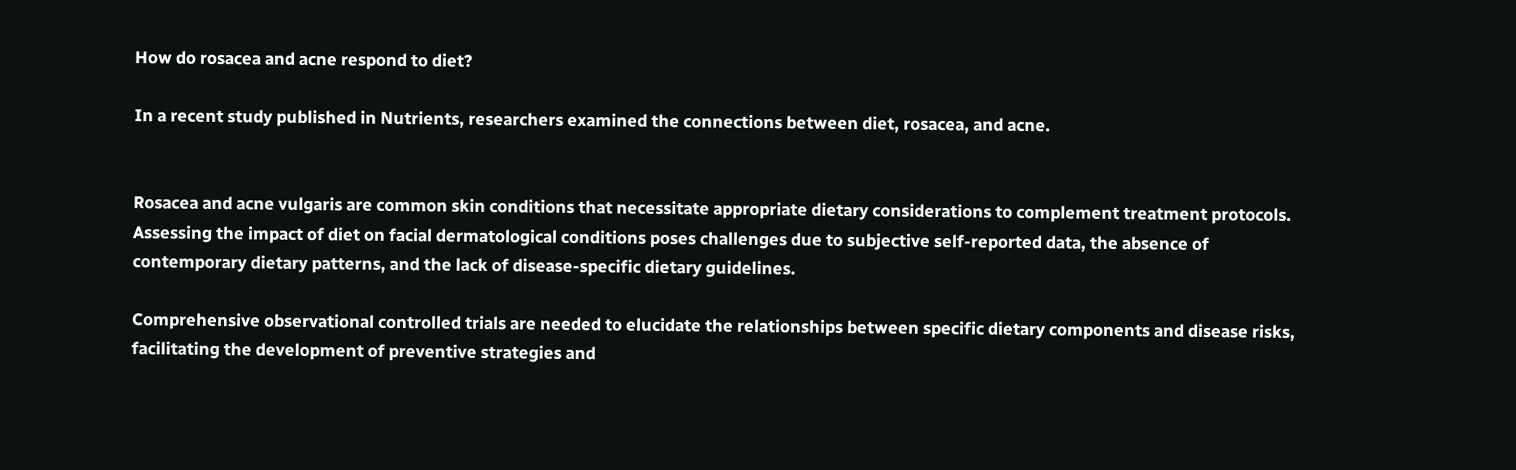How do rosacea and acne respond to diet?

In a recent study published in Nutrients, researchers examined the connections between diet, rosacea, and acne.


Rosacea and acne vulgaris are common skin conditions that necessitate appropriate dietary considerations to complement treatment protocols. Assessing the impact of diet on facial dermatological conditions poses challenges due to subjective self-reported data, the absence of contemporary dietary patterns, and the lack of disease-specific dietary guidelines.

Comprehensive observational controlled trials are needed to elucidate the relationships between specific dietary components and disease risks, facilitating the development of preventive strategies and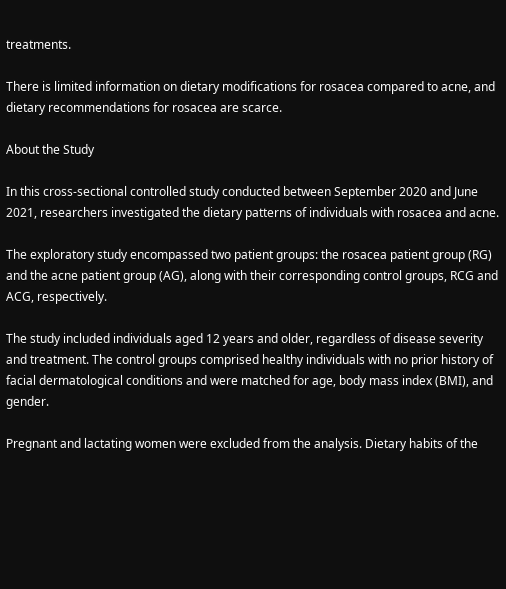treatments.

There is limited information on dietary modifications for rosacea compared to acne, and dietary recommendations for rosacea are scarce.

About the Study

In this cross-sectional controlled study conducted between September 2020 and June 2021, researchers investigated the dietary patterns of individuals with rosacea and acne.

The exploratory study encompassed two patient groups: the rosacea patient group (RG) and the acne patient group (AG), along with their corresponding control groups, RCG and ACG, respectively.

The study included individuals aged 12 years and older, regardless of disease severity and treatment. The control groups comprised healthy individuals with no prior history of facial dermatological conditions and were matched for age, body mass index (BMI), and gender.

Pregnant and lactating women were excluded from the analysis. Dietary habits of the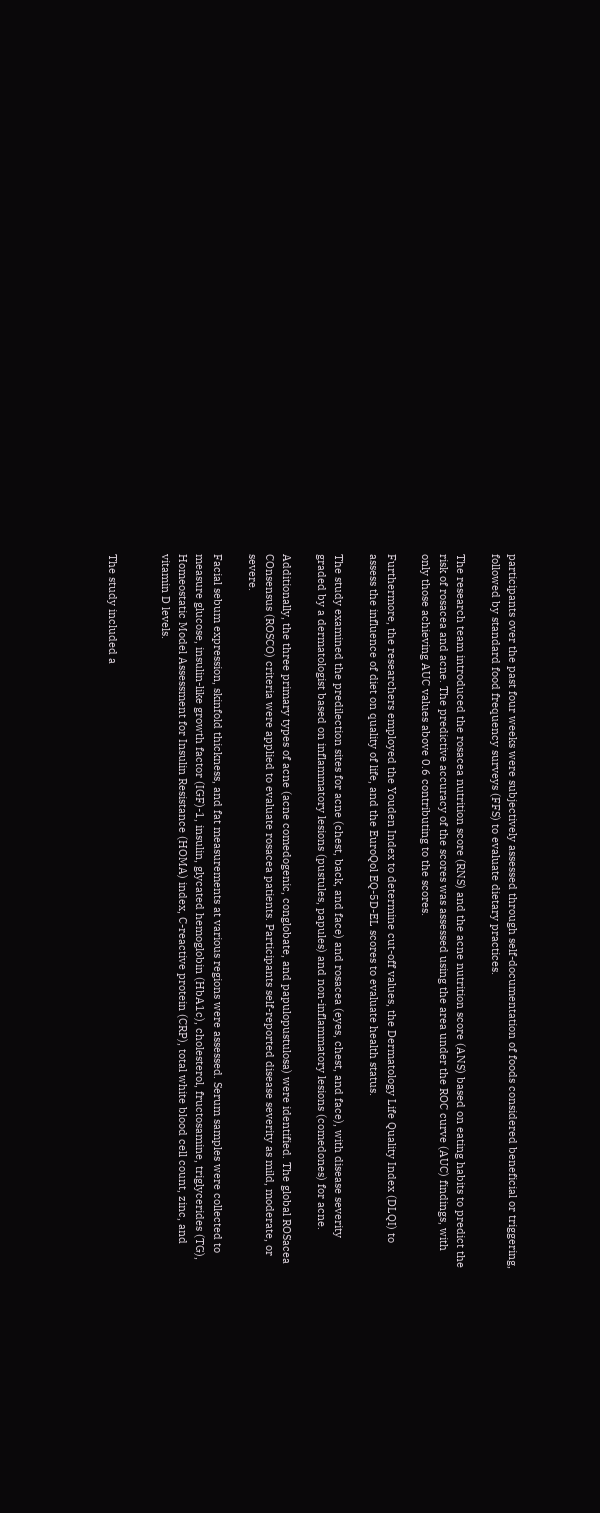participants over the past four weeks were subjectively assessed through self-documentation of foods considered beneficial or triggering, followed by standard food frequency surveys (FFS) to evaluate dietary practices.

The research team introduced the rosacea nutrition score (RNS) and the acne nutrition score (ANS) based on eating habits to predict the risk of rosacea and acne. The predictive accuracy of the scores was assessed using the area under the ROC curve (AUC) findings, with only those achieving AUC values above 0.6 contributing to the scores.

Furthermore, the researchers employed the Youden Index to determine cut-off values, the Dermatology Life Quality Index (DLQI) to assess the influence of diet on quality of life, and the EuroQol EQ-5D-EL scores to evaluate health status.

The study examined the predilection sites for acne (chest, back, and face) and rosacea (eyes, chest, and face), with disease severity graded by a dermatologist based on inflammatory lesions (pustules, papules) and non-inflammatory lesions (comedones) for acne.

Additionally, the three primary types of acne (acne comedogenic, conglobate, and papulopustulosa) were identified. The global ROSacea COnsensus (ROSCO) criteria were applied to evaluate rosacea patients. Participants self-reported disease severity as mild, moderate, or severe.

Facial sebum expression, skinfold thickness, and fat measurements at various regions were assessed. Serum samples were collected to measure glucose, insulin-like growth factor (IGF)-1, insulin, glycated hemoglobin (HbA1c), cholesterol, fructosamine, triglycerides (TG), Homeostatic Model Assessment for Insulin Resistance (HOMA) index, C-reactive protein (CRP), total white blood cell count, zinc, and vitamin D levels.


The study included a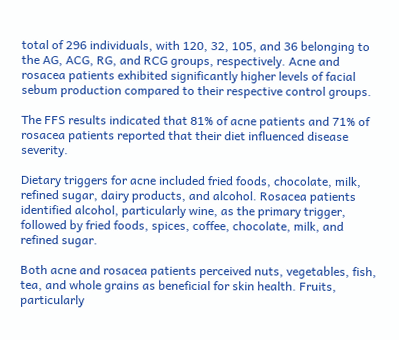total of 296 individuals, with 120, 32, 105, and 36 belonging to the AG, ACG, RG, and RCG groups, respectively. Acne and rosacea patients exhibited significantly higher levels of facial sebum production compared to their respective control groups.

The FFS results indicated that 81% of acne patients and 71% of rosacea patients reported that their diet influenced disease severity.

Dietary triggers for acne included fried foods, chocolate, milk, refined sugar, dairy products, and alcohol. Rosacea patients identified alcohol, particularly wine, as the primary trigger, followed by fried foods, spices, coffee, chocolate, milk, and refined sugar.

Both acne and rosacea patients perceived nuts, vegetables, fish, tea, and whole grains as beneficial for skin health. Fruits, particularly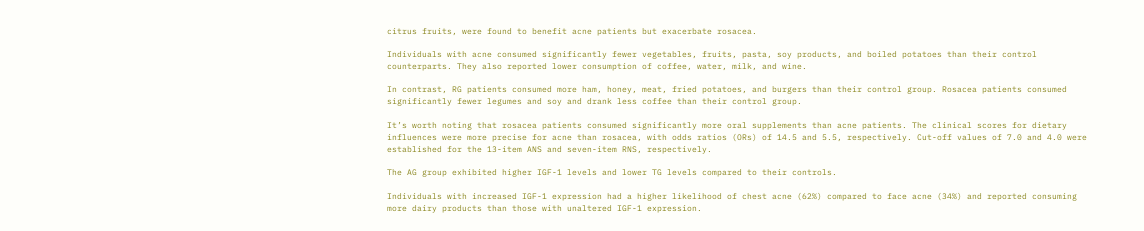citrus fruits, were found to benefit acne patients but exacerbate rosacea.

Individuals with acne consumed significantly fewer vegetables, fruits, pasta, soy products, and boiled potatoes than their control counterparts. They also reported lower consumption of coffee, water, milk, and wine.

In contrast, RG patients consumed more ham, honey, meat, fried potatoes, and burgers than their control group. Rosacea patients consumed significantly fewer legumes and soy and drank less coffee than their control group.

It’s worth noting that rosacea patients consumed significantly more oral supplements than acne patients. The clinical scores for dietary influences were more precise for acne than rosacea, with odds ratios (ORs) of 14.5 and 5.5, respectively. Cut-off values of 7.0 and 4.0 were established for the 13-item ANS and seven-item RNS, respectively.

The AG group exhibited higher IGF-1 levels and lower TG levels compared to their controls.

Individuals with increased IGF-1 expression had a higher likelihood of chest acne (62%) compared to face acne (34%) and reported consuming more dairy products than those with unaltered IGF-1 expression.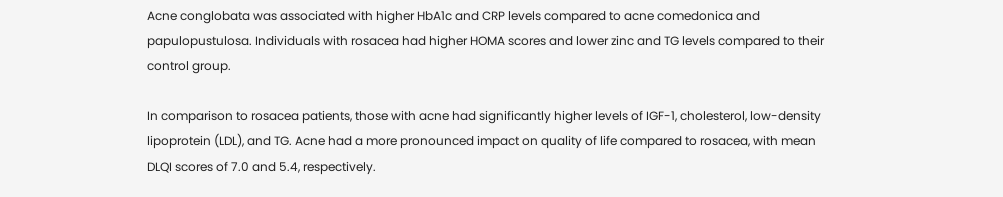Acne conglobata was associated with higher HbA1c and CRP levels compared to acne comedonica and papulopustulosa. Individuals with rosacea had higher HOMA scores and lower zinc and TG levels compared to their control group.

In comparison to rosacea patients, those with acne had significantly higher levels of IGF-1, cholesterol, low-density lipoprotein (LDL), and TG. Acne had a more pronounced impact on quality of life compared to rosacea, with mean DLQI scores of 7.0 and 5.4, respectively.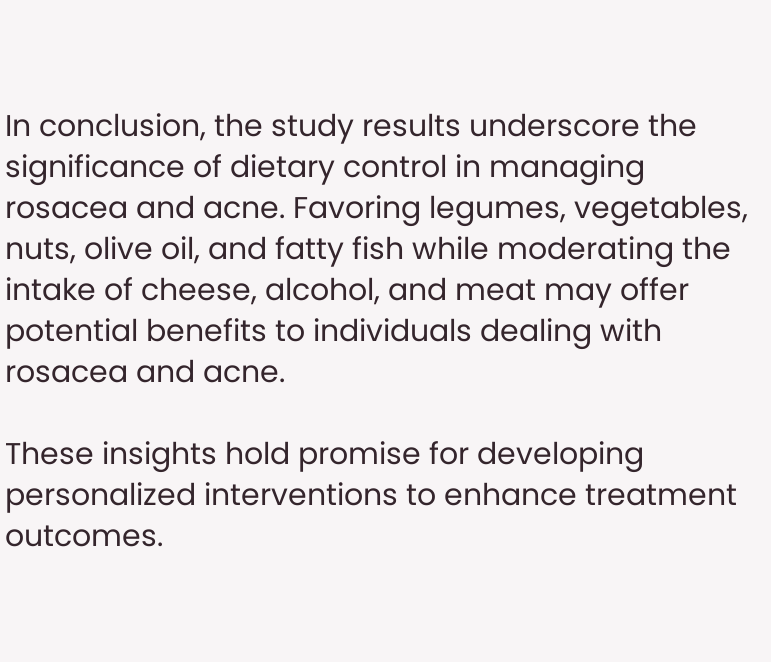In conclusion, the study results underscore the significance of dietary control in managing rosacea and acne. Favoring legumes, vegetables, nuts, olive oil, and fatty fish while moderating the intake of cheese, alcohol, and meat may offer potential benefits to individuals dealing with rosacea and acne.

These insights hold promise for developing personalized interventions to enhance treatment outcomes.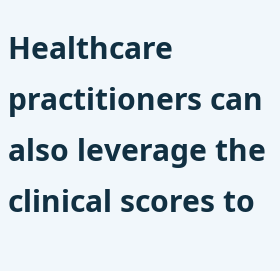Healthcare practitioners can also leverage the clinical scores to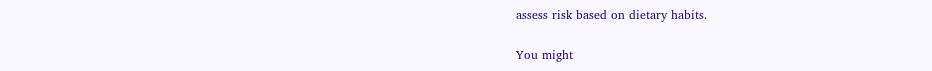assess risk based on dietary habits.

You might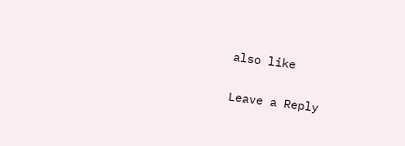also like

Leave a Reply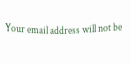Your email address will not be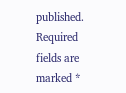published. Required fields are marked *